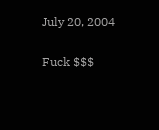July 20, 2004

Fuck $$$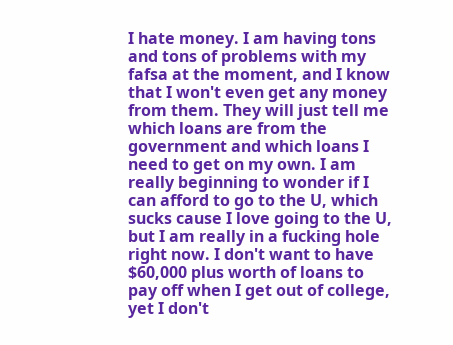I hate money. I am having tons and tons of problems with my fafsa at the moment, and I know that I won't even get any money from them. They will just tell me which loans are from the government and which loans I need to get on my own. I am really beginning to wonder if I can afford to go to the U, which sucks cause I love going to the U, but I am really in a fucking hole right now. I don't want to have $60,000 plus worth of loans to pay off when I get out of college, yet I don't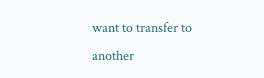want to transfer to another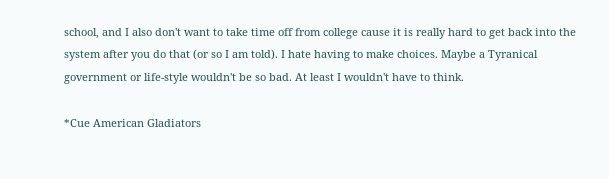school, and I also don't want to take time off from college cause it is really hard to get back into the system after you do that (or so I am told). I hate having to make choices. Maybe a Tyranical government or life-style wouldn't be so bad. At least I wouldn't have to think.

*Cue American Gladiators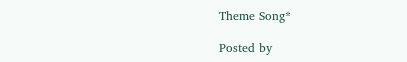Theme Song*

Posted by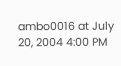ambo0016 at July 20, 2004 4:00 PM